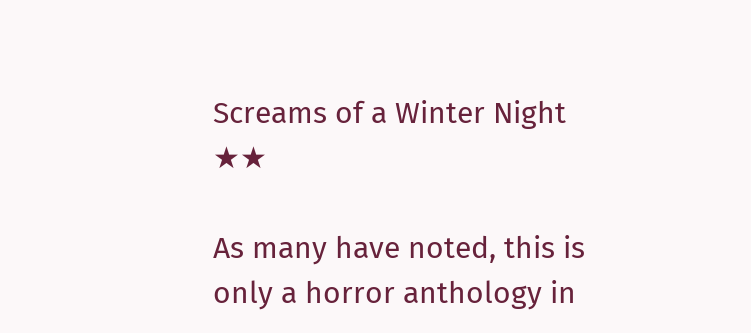Screams of a Winter Night ★★

As many have noted, this is only a horror anthology in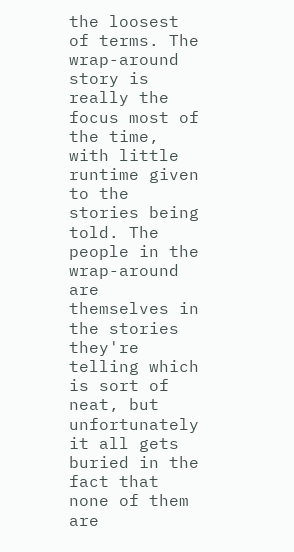the loosest of terms. The wrap-around story is really the focus most of the time, with little runtime given to the stories being told. The people in the wrap-around are themselves in the stories they're telling which is sort of neat, but unfortunately it all gets buried in the fact that none of them are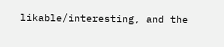likable/interesting, and the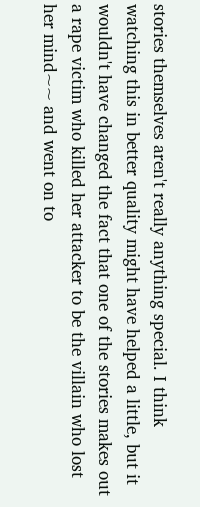stories themselves aren't really anything special. I think watching this in better quality might have helped a little, but it wouldn't have changed the fact that one of the stories makes out a rape victim who killed her attacker to be the villain who lost her mind~~ and went on to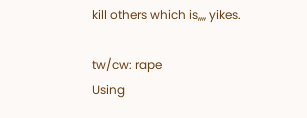kill others which is,,,, yikes.

tw/cw: rape
Using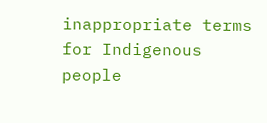inappropriate terms for Indigenous people